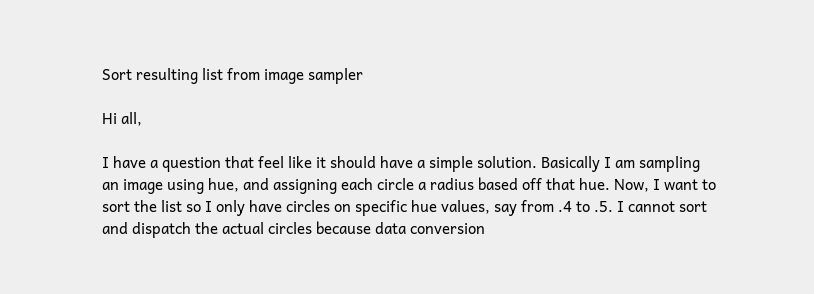Sort resulting list from image sampler

Hi all,

I have a question that feel like it should have a simple solution. Basically I am sampling an image using hue, and assigning each circle a radius based off that hue. Now, I want to sort the list so I only have circles on specific hue values, say from .4 to .5. I cannot sort and dispatch the actual circles because data conversion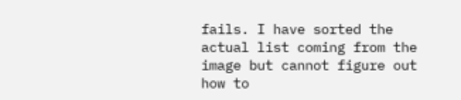fails. I have sorted the actual list coming from the image but cannot figure out how to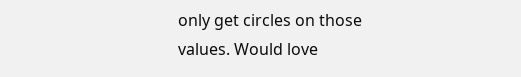only get circles on those values. Would love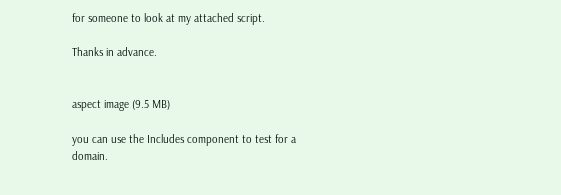for someone to look at my attached script.

Thanks in advance.


aspect image (9.5 MB)

you can use the Includes component to test for a domain.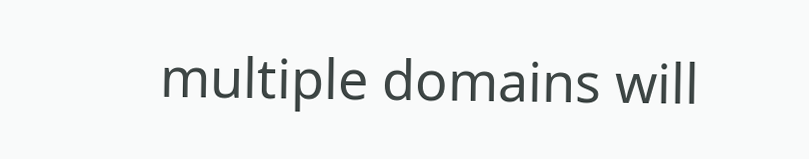multiple domains will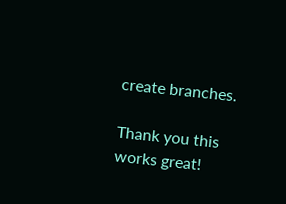create branches.

Thank you this works great!